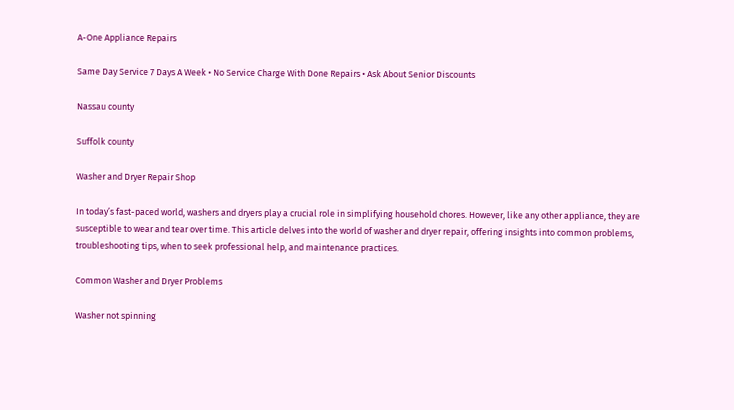A-One Appliance Repairs

Same Day Service 7 Days A Week • No Service Charge With Done Repairs • Ask About Senior Discounts

Nassau county

Suffolk county

Washer and Dryer Repair Shop

In today’s fast-paced world, washers and dryers play a crucial role in simplifying household chores. However, like any other appliance, they are susceptible to wear and tear over time. This article delves into the world of washer and dryer repair, offering insights into common problems, troubleshooting tips, when to seek professional help, and maintenance practices.

Common Washer and Dryer Problems

Washer not spinning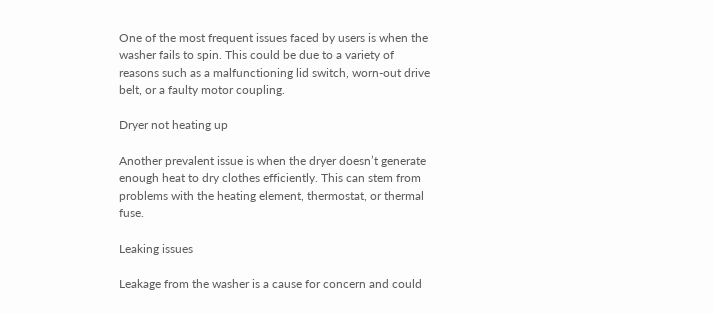One of the most frequent issues faced by users is when the washer fails to spin. This could be due to a variety of reasons such as a malfunctioning lid switch, worn-out drive belt, or a faulty motor coupling.

Dryer not heating up

Another prevalent issue is when the dryer doesn’t generate enough heat to dry clothes efficiently. This can stem from problems with the heating element, thermostat, or thermal fuse.

Leaking issues

Leakage from the washer is a cause for concern and could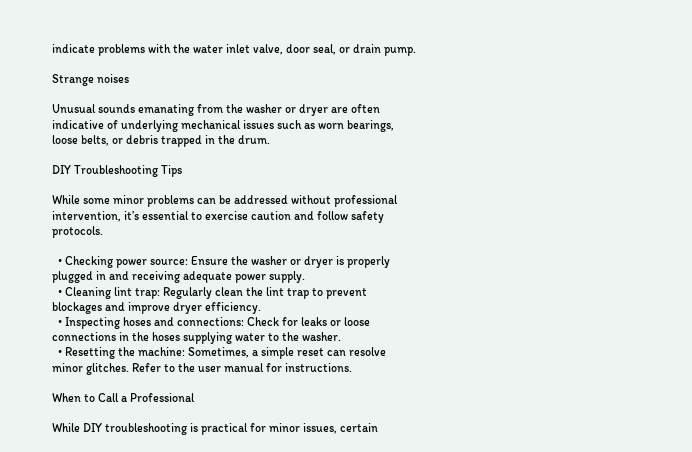indicate problems with the water inlet valve, door seal, or drain pump.

Strange noises

Unusual sounds emanating from the washer or dryer are often indicative of underlying mechanical issues such as worn bearings, loose belts, or debris trapped in the drum.

DIY Troubleshooting Tips

While some minor problems can be addressed without professional intervention, it’s essential to exercise caution and follow safety protocols.

  • Checking power source: Ensure the washer or dryer is properly plugged in and receiving adequate power supply.
  • Cleaning lint trap: Regularly clean the lint trap to prevent blockages and improve dryer efficiency.
  • Inspecting hoses and connections: Check for leaks or loose connections in the hoses supplying water to the washer.
  • Resetting the machine: Sometimes, a simple reset can resolve minor glitches. Refer to the user manual for instructions.

When to Call a Professional

While DIY troubleshooting is practical for minor issues, certain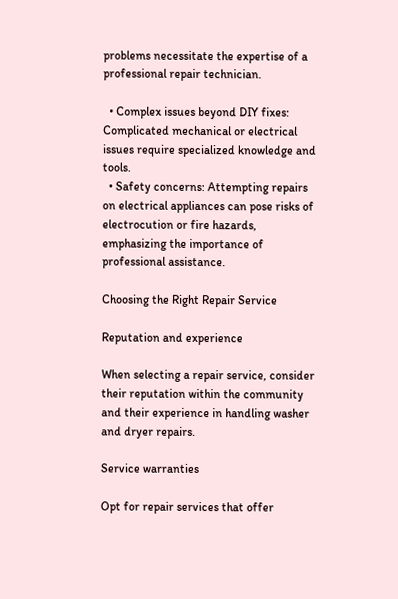problems necessitate the expertise of a professional repair technician.

  • Complex issues beyond DIY fixes: Complicated mechanical or electrical issues require specialized knowledge and tools.
  • Safety concerns: Attempting repairs on electrical appliances can pose risks of electrocution or fire hazards, emphasizing the importance of professional assistance.

Choosing the Right Repair Service

Reputation and experience

When selecting a repair service, consider their reputation within the community and their experience in handling washer and dryer repairs.

Service warranties

Opt for repair services that offer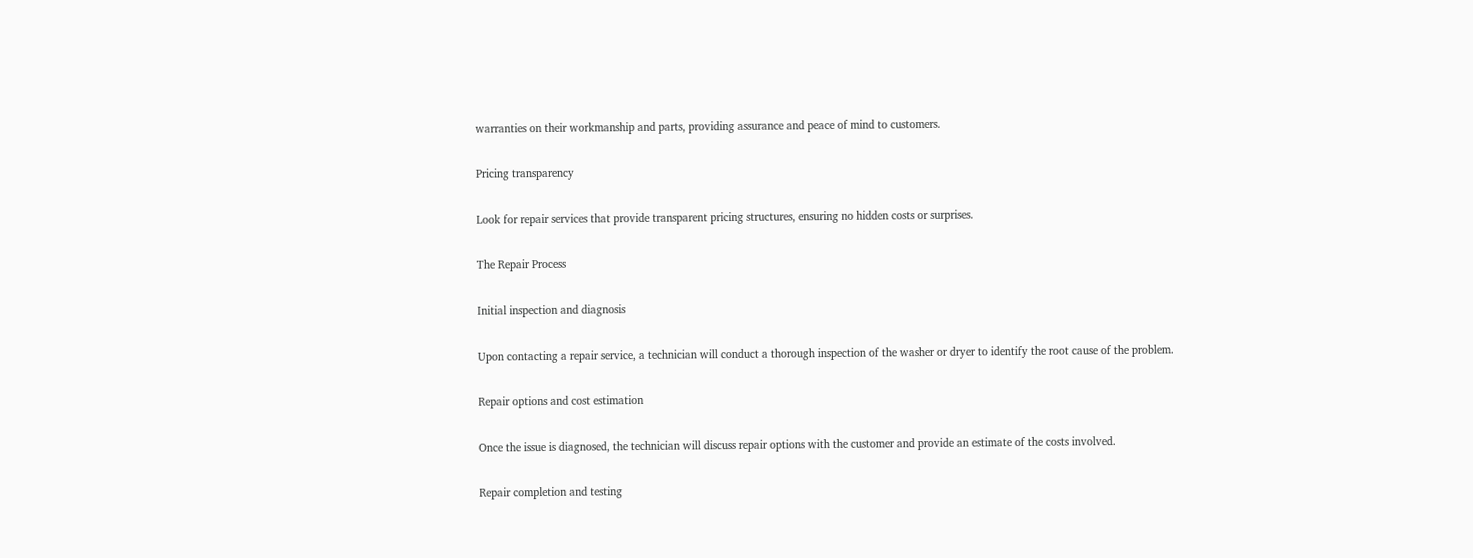warranties on their workmanship and parts, providing assurance and peace of mind to customers.

Pricing transparency

Look for repair services that provide transparent pricing structures, ensuring no hidden costs or surprises.

The Repair Process

Initial inspection and diagnosis

Upon contacting a repair service, a technician will conduct a thorough inspection of the washer or dryer to identify the root cause of the problem.

Repair options and cost estimation

Once the issue is diagnosed, the technician will discuss repair options with the customer and provide an estimate of the costs involved.

Repair completion and testing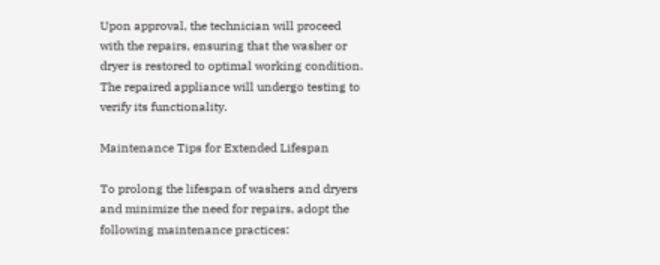Upon approval, the technician will proceed with the repairs, ensuring that the washer or dryer is restored to optimal working condition. The repaired appliance will undergo testing to verify its functionality.

Maintenance Tips for Extended Lifespan

To prolong the lifespan of washers and dryers and minimize the need for repairs, adopt the following maintenance practices: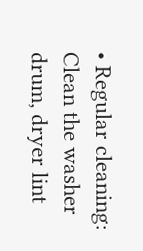• Regular cleaning: Clean the washer drum, dryer lint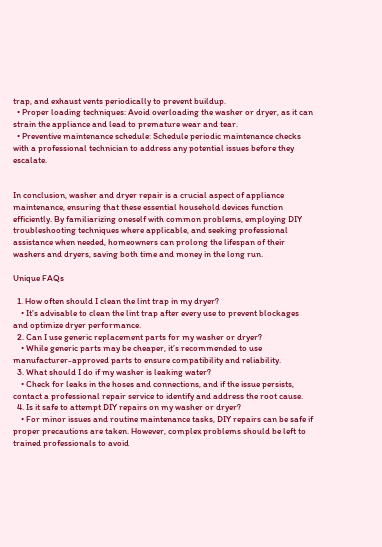trap, and exhaust vents periodically to prevent buildup.
  • Proper loading techniques: Avoid overloading the washer or dryer, as it can strain the appliance and lead to premature wear and tear.
  • Preventive maintenance schedule: Schedule periodic maintenance checks with a professional technician to address any potential issues before they escalate.


In conclusion, washer and dryer repair is a crucial aspect of appliance maintenance, ensuring that these essential household devices function efficiently. By familiarizing oneself with common problems, employing DIY troubleshooting techniques where applicable, and seeking professional assistance when needed, homeowners can prolong the lifespan of their washers and dryers, saving both time and money in the long run.

Unique FAQs

  1. How often should I clean the lint trap in my dryer?
    • It’s advisable to clean the lint trap after every use to prevent blockages and optimize dryer performance.
  2. Can I use generic replacement parts for my washer or dryer?
    • While generic parts may be cheaper, it’s recommended to use manufacturer-approved parts to ensure compatibility and reliability.
  3. What should I do if my washer is leaking water?
    • Check for leaks in the hoses and connections, and if the issue persists, contact a professional repair service to identify and address the root cause.
  4. Is it safe to attempt DIY repairs on my washer or dryer?
    • For minor issues and routine maintenance tasks, DIY repairs can be safe if proper precautions are taken. However, complex problems should be left to trained professionals to avoid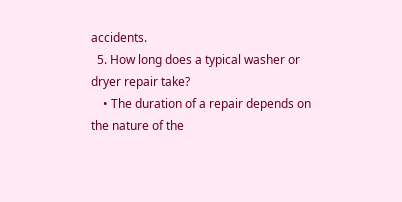accidents.
  5. How long does a typical washer or dryer repair take?
    • The duration of a repair depends on the nature of the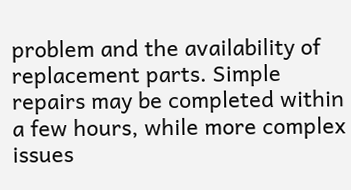problem and the availability of replacement parts. Simple repairs may be completed within a few hours, while more complex issues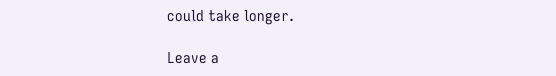could take longer.

Leave a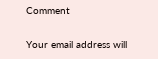Comment

Your email address will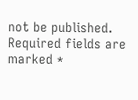not be published. Required fields are marked *